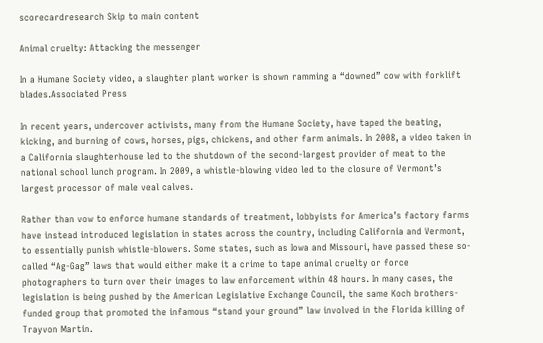scorecardresearch Skip to main content

Animal cruelty: Attacking the messenger

In a Humane Society video, a slaughter plant worker is shown ramming a “downed” cow with forklift blades.Associated Press

In recent years, undercover activists, many from the Humane Society, have taped the beating, kicking, and burning of cows, horses, pigs, chickens, and other farm animals. In 2008, a video taken in a California slaughterhouse led to the shutdown of the second-largest provider of meat to the national school lunch program. In 2009, a whistle-blowing video led to the closure of Vermont’s largest processor of male veal calves.

Rather than vow to enforce humane standards of treatment, lobbyists for America’s factory farms have instead introduced legislation in states across the country, including California and Vermont, to essentially punish whistle-blowers. Some states, such as Iowa and Missouri, have passed these so-called “Ag-Gag” laws that would either make it a crime to tape animal cruelty or force photographers to turn over their images to law enforcement within 48 hours. In many cases, the legislation is being pushed by the American Legislative Exchange Council, the same Koch brothers-funded group that promoted the infamous “stand your ground” law involved in the Florida killing of Trayvon Martin.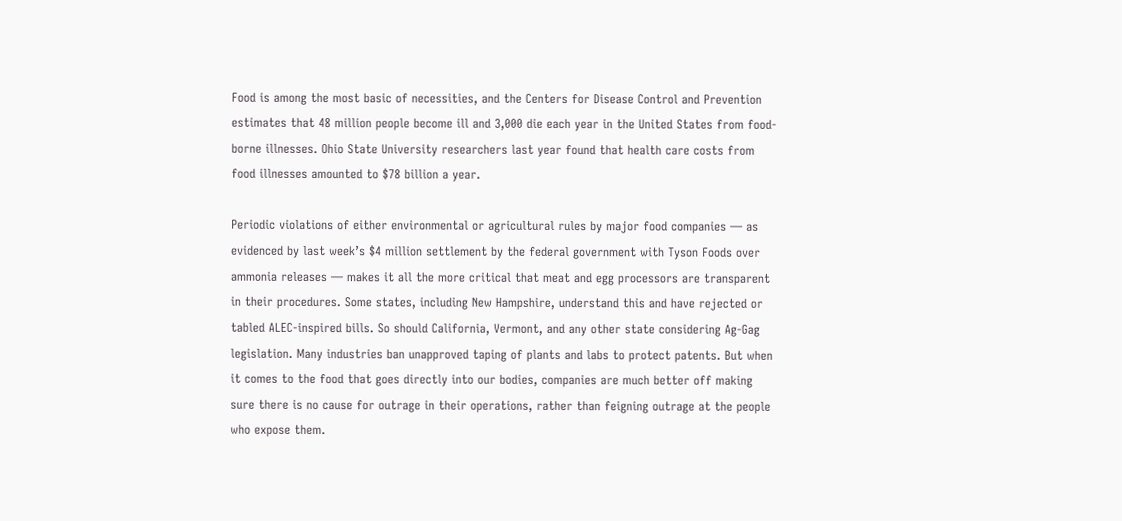Food is among the most basic of necessities, and the Centers for Disease Control and Prevention estimates that 48 million people become ill and 3,000 die each year in the United States from food-borne illnesses. Ohio State University researchers last year found that health care costs from food illnesses amounted to $78 billion a year.

Periodic violations of either environmental or agricultural rules by major food companies — as evidenced by last week’s $4 million settlement by the federal government with Tyson Foods over ammonia releases — makes it all the more critical that meat and egg processors are transparent in their procedures. Some states, including New Hampshire, understand this and have rejected or tabled ALEC-inspired bills. So should California, Vermont, and any other state considering Ag-Gag legislation. Many industries ban unapproved taping of plants and labs to protect patents. But when it comes to the food that goes directly into our bodies, companies are much better off making sure there is no cause for outrage in their operations, rather than feigning outrage at the people who expose them.